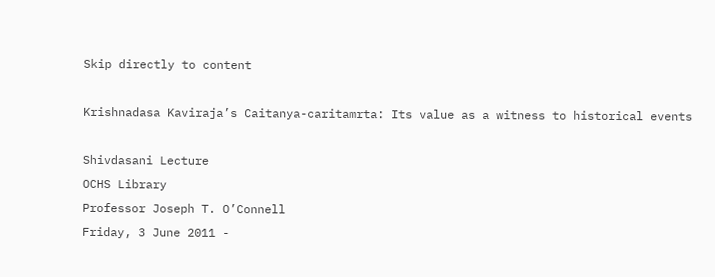Skip directly to content

Krishnadasa Kaviraja’s Caitanya-caritamrta: Its value as a witness to historical events

Shivdasani Lecture
OCHS Library
Professor Joseph T. O’Connell
Friday, 3 June 2011 -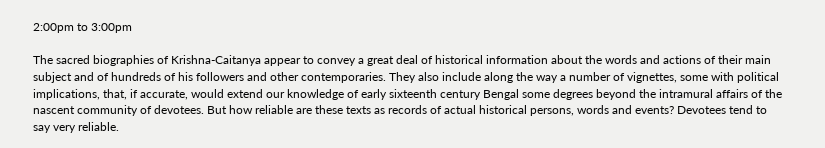2:00pm to 3:00pm

The sacred biographies of Krishna-Caitanya appear to convey a great deal of historical information about the words and actions of their main subject and of hundreds of his followers and other contemporaries. They also include along the way a number of vignettes, some with political implications, that, if accurate, would extend our knowledge of early sixteenth century Bengal some degrees beyond the intramural affairs of the nascent community of devotees. But how reliable are these texts as records of actual historical persons, words and events? Devotees tend to say very reliable.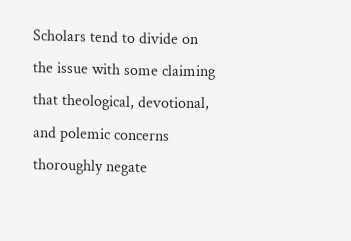Scholars tend to divide on the issue with some claiming that theological, devotional, and polemic concerns thoroughly negate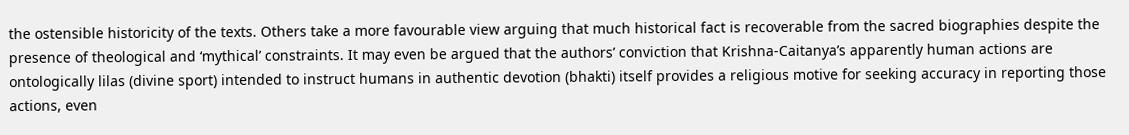the ostensible historicity of the texts. Others take a more favourable view arguing that much historical fact is recoverable from the sacred biographies despite the presence of theological and ‘mythical’ constraints. It may even be argued that the authors’ conviction that Krishna-Caitanya’s apparently human actions are ontologically lilas (divine sport) intended to instruct humans in authentic devotion (bhakti) itself provides a religious motive for seeking accuracy in reporting those actions, even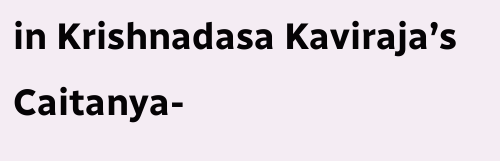in Krishnadasa Kaviraja’s Caitanya-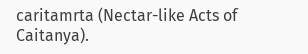caritamrta (Nectar-like Acts of Caitanya).